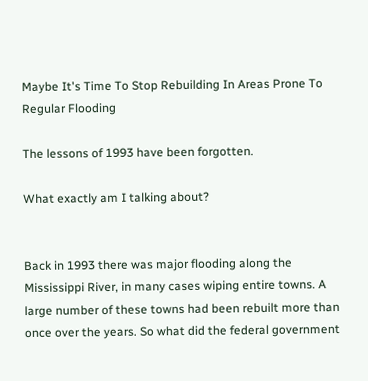Maybe It's Time To Stop Rebuilding In Areas Prone To Regular Flooding

The lessons of 1993 have been forgotten.

What exactly am I talking about?


Back in 1993 there was major flooding along the Mississippi River, in many cases wiping entire towns. A large number of these towns had been rebuilt more than once over the years. So what did the federal government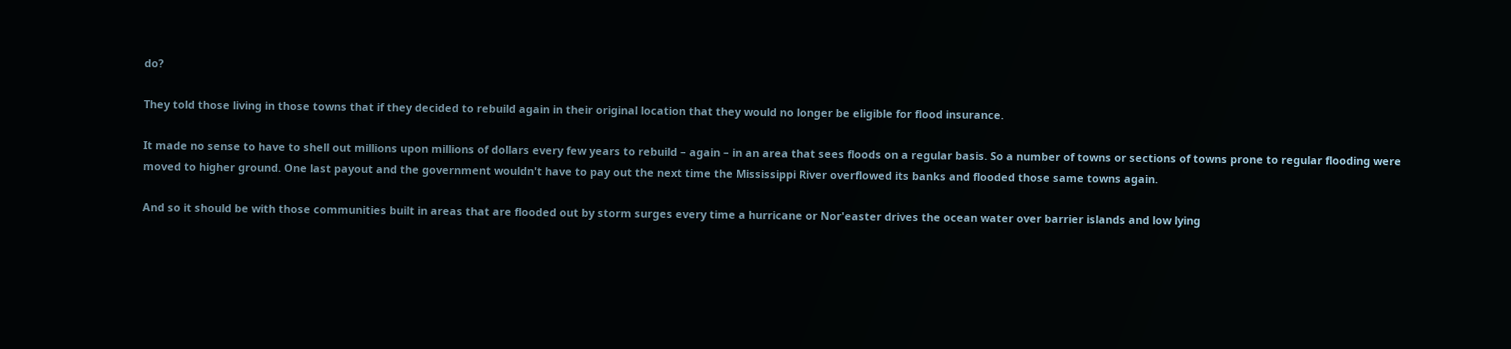do?

They told those living in those towns that if they decided to rebuild again in their original location that they would no longer be eligible for flood insurance.

It made no sense to have to shell out millions upon millions of dollars every few years to rebuild – again – in an area that sees floods on a regular basis. So a number of towns or sections of towns prone to regular flooding were moved to higher ground. One last payout and the government wouldn't have to pay out the next time the Mississippi River overflowed its banks and flooded those same towns again.

And so it should be with those communities built in areas that are flooded out by storm surges every time a hurricane or Nor'easter drives the ocean water over barrier islands and low lying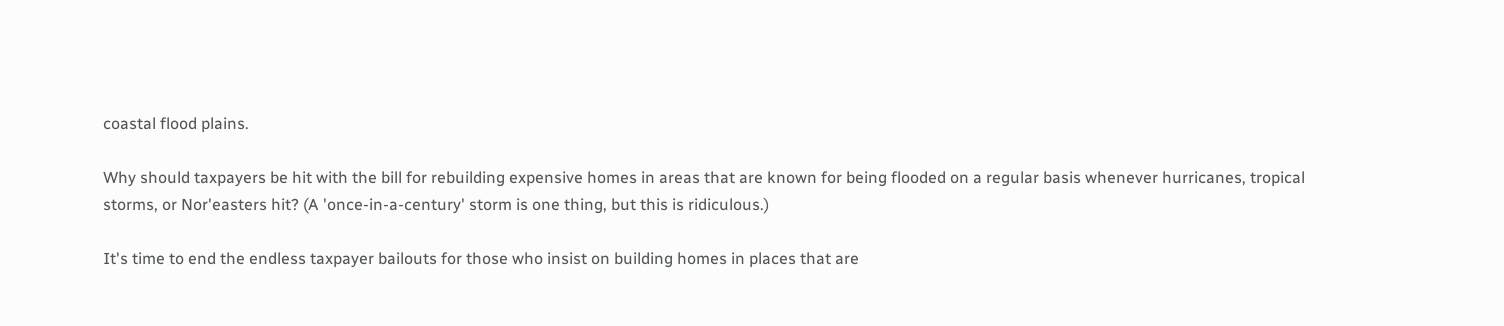coastal flood plains.

Why should taxpayers be hit with the bill for rebuilding expensive homes in areas that are known for being flooded on a regular basis whenever hurricanes, tropical storms, or Nor'easters hit? (A 'once-in-a-century' storm is one thing, but this is ridiculous.)

It's time to end the endless taxpayer bailouts for those who insist on building homes in places that are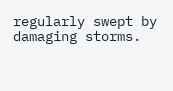regularly swept by damaging storms.